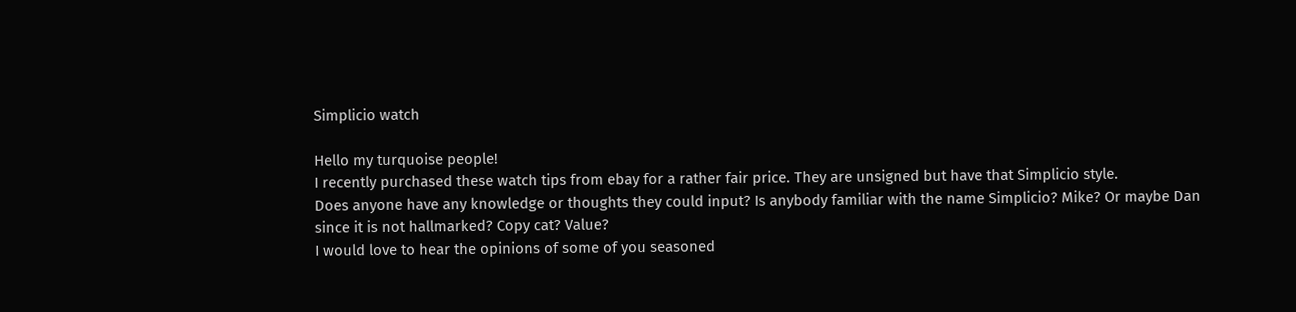Simplicio watch

Hello my turquoise people!
I recently purchased these watch tips from ebay for a rather fair price. They are unsigned but have that Simplicio style.
Does anyone have any knowledge or thoughts they could input? Is anybody familiar with the name Simplicio? Mike? Or maybe Dan since it is not hallmarked? Copy cat? Value?
I would love to hear the opinions of some of you seasoned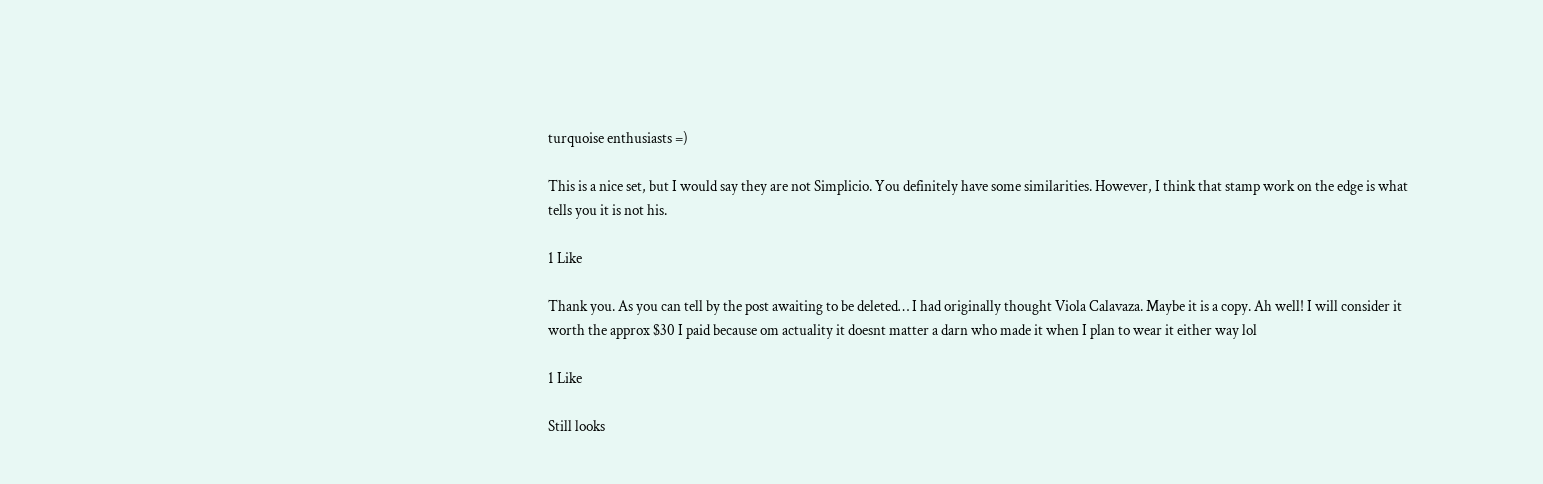turquoise enthusiasts =)

This is a nice set, but I would say they are not Simplicio. You definitely have some similarities. However, I think that stamp work on the edge is what tells you it is not his.

1 Like

Thank you. As you can tell by the post awaiting to be deleted… I had originally thought Viola Calavaza. Maybe it is a copy. Ah well! I will consider it worth the approx $30 I paid because om actuality it doesnt matter a darn who made it when I plan to wear it either way lol

1 Like

Still looks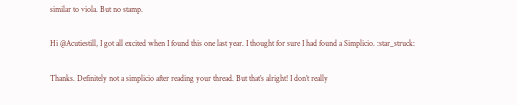similar to viola. But no stamp.

Hi @Acutiestill, I got all excited when I found this one last year. I thought for sure I had found a Simplicio. :star_struck:

Thanks. Definitely not a simplicio after reading your thread. But that’s alright! I don’t really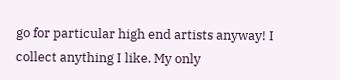go for particular high end artists anyway! I collect anything I like. My only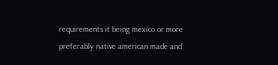requirements it being mexico or more preferably native american made and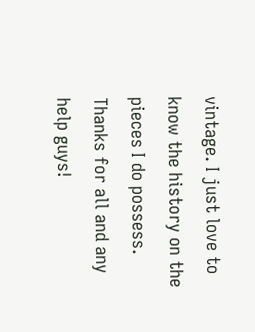vintage. I just love to know the history on the pieces I do possess. Thanks for all and any help guys!